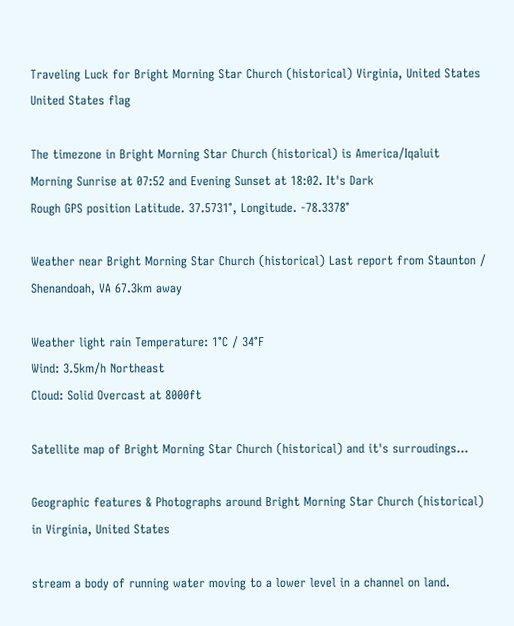Traveling Luck for Bright Morning Star Church (historical) Virginia, United States United States flag

The timezone in Bright Morning Star Church (historical) is America/Iqaluit
Morning Sunrise at 07:52 and Evening Sunset at 18:02. It's Dark
Rough GPS position Latitude. 37.5731°, Longitude. -78.3378°

Weather near Bright Morning Star Church (historical) Last report from Staunton / Shenandoah, VA 67.3km away

Weather light rain Temperature: 1°C / 34°F
Wind: 3.5km/h Northeast
Cloud: Solid Overcast at 8000ft

Satellite map of Bright Morning Star Church (historical) and it's surroudings...

Geographic features & Photographs around Bright Morning Star Church (historical) in Virginia, United States

stream a body of running water moving to a lower level in a channel on land.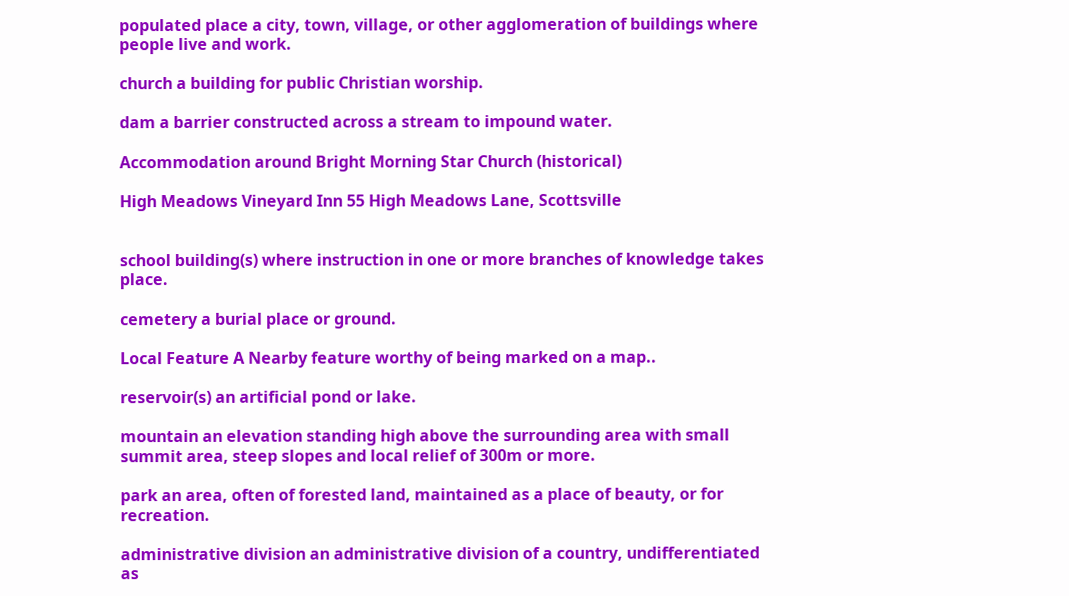populated place a city, town, village, or other agglomeration of buildings where people live and work.

church a building for public Christian worship.

dam a barrier constructed across a stream to impound water.

Accommodation around Bright Morning Star Church (historical)

High Meadows Vineyard Inn 55 High Meadows Lane, Scottsville


school building(s) where instruction in one or more branches of knowledge takes place.

cemetery a burial place or ground.

Local Feature A Nearby feature worthy of being marked on a map..

reservoir(s) an artificial pond or lake.

mountain an elevation standing high above the surrounding area with small summit area, steep slopes and local relief of 300m or more.

park an area, often of forested land, maintained as a place of beauty, or for recreation.

administrative division an administrative division of a country, undifferentiated as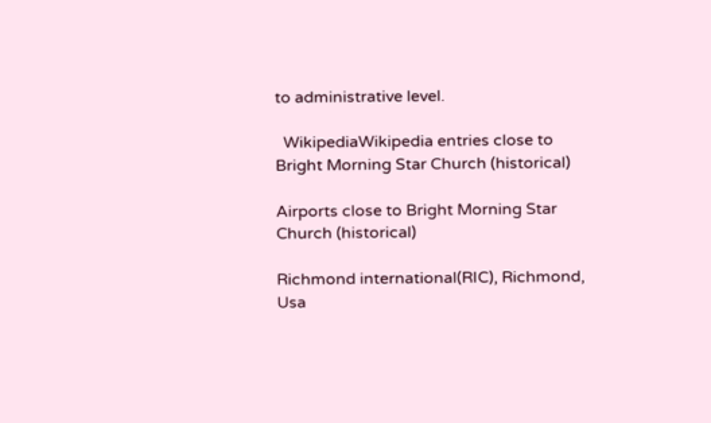to administrative level.

  WikipediaWikipedia entries close to Bright Morning Star Church (historical)

Airports close to Bright Morning Star Church (historical)

Richmond international(RIC), Richmond, Usa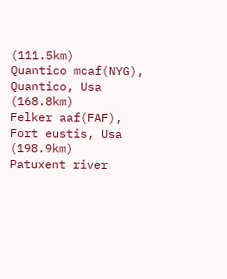(111.5km)
Quantico mcaf(NYG), Quantico, Usa (168.8km)
Felker aaf(FAF), Fort eustis, Usa (198.9km)
Patuxent river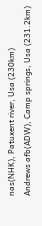nas(NHK), Patuxent river, Usa (230km)
Andrews afb(ADW), Camp springs, Usa (231.2km)